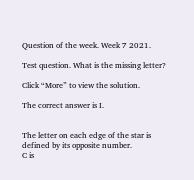Question of the week. Week 7 2021.

Test question. What is the missing letter?

Click “More” to view the solution.

The correct answer is I.


The letter on each edge of the star is defined by its opposite number.
C is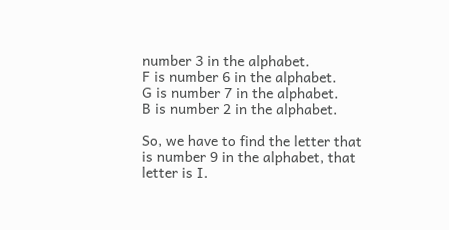number 3 in the alphabet.
F is number 6 in the alphabet.
G is number 7 in the alphabet.
B is number 2 in the alphabet.

So, we have to find the letter that is number 9 in the alphabet, that letter is I.